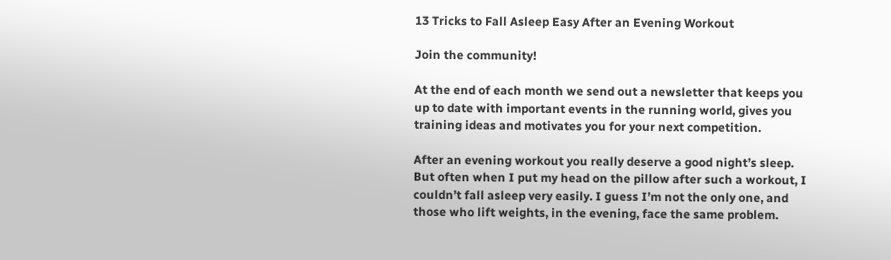13 Tricks to Fall Asleep Easy After an Evening Workout

Join the community!

At the end of each month we send out a newsletter that keeps you up to date with important events in the running world, gives you training ideas and motivates you for your next competition.

After an evening workout you really deserve a good night’s sleep. But often when I put my head on the pillow after such a workout, I couldn’t fall asleep very easily. I guess I’m not the only one, and those who lift weights, in the evening, face the same problem.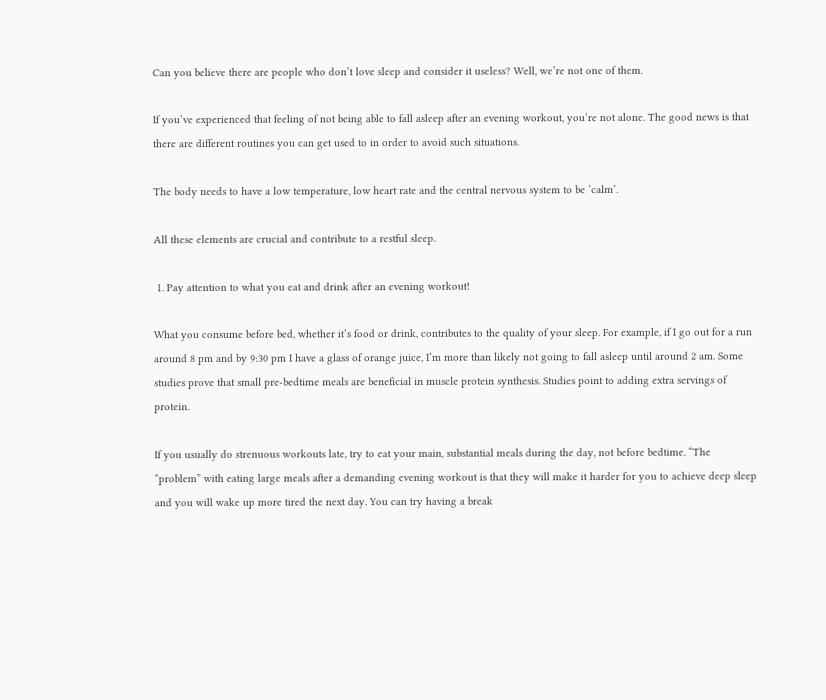Can you believe there are people who don’t love sleep and consider it useless? Well, we’re not one of them.

If you’ve experienced that feeling of not being able to fall asleep after an evening workout, you’re not alone. The good news is that there are different routines you can get used to in order to avoid such situations.

The body needs to have a low temperature, low heart rate and the central nervous system to be ‘calm’.

All these elements are crucial and contribute to a restful sleep.

 1. Pay attention to what you eat and drink after an evening workout!

What you consume before bed, whether it’s food or drink, contributes to the quality of your sleep. For example, if I go out for a run around 8 pm and by 9:30 pm I have a glass of orange juice, I’m more than likely not going to fall asleep until around 2 am. Some studies prove that small pre-bedtime meals are beneficial in muscle protein synthesis. Studies point to adding extra servings of protein.

If you usually do strenuous workouts late, try to eat your main, substantial meals during the day, not before bedtime. “The “problem” with eating large meals after a demanding evening workout is that they will make it harder for you to achieve deep sleep and you will wake up more tired the next day. You can try having a break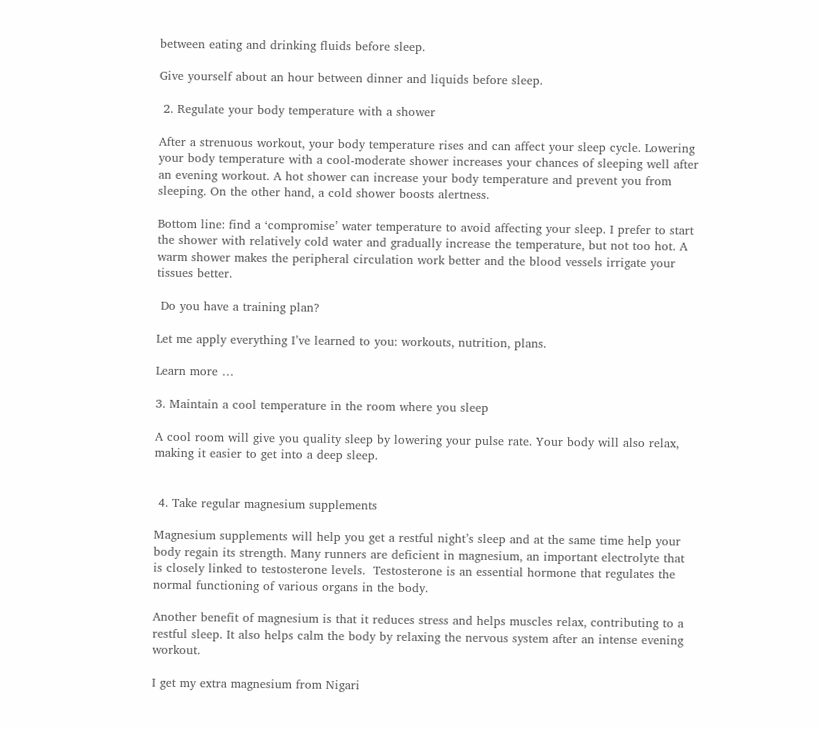between eating and drinking fluids before sleep.

Give yourself about an hour between dinner and liquids before sleep.

 2. Regulate your body temperature with a shower

After a strenuous workout, your body temperature rises and can affect your sleep cycle. Lowering your body temperature with a cool-moderate shower increases your chances of sleeping well after an evening workout. A hot shower can increase your body temperature and prevent you from sleeping. On the other hand, a cold shower boosts alertness.

Bottom line: find a ‘compromise’ water temperature to avoid affecting your sleep. I prefer to start the shower with relatively cold water and gradually increase the temperature, but not too hot. A warm shower makes the peripheral circulation work better and the blood vessels irrigate your tissues better.

 Do you have a training plan?

Let me apply everything I’ve learned to you: workouts, nutrition, plans.

Learn more …

3. Maintain a cool temperature in the room where you sleep

A cool room will give you quality sleep by lowering your pulse rate. Your body will also relax, making it easier to get into a deep sleep.


 4. Take regular magnesium supplements

Magnesium supplements will help you get a restful night’s sleep and at the same time help your body regain its strength. Many runners are deficient in magnesium, an important electrolyte that is closely linked to testosterone levels.  Testosterone is an essential hormone that regulates the normal functioning of various organs in the body.

Another benefit of magnesium is that it reduces stress and helps muscles relax, contributing to a restful sleep. It also helps calm the body by relaxing the nervous system after an intense evening workout.

I get my extra magnesium from Nigari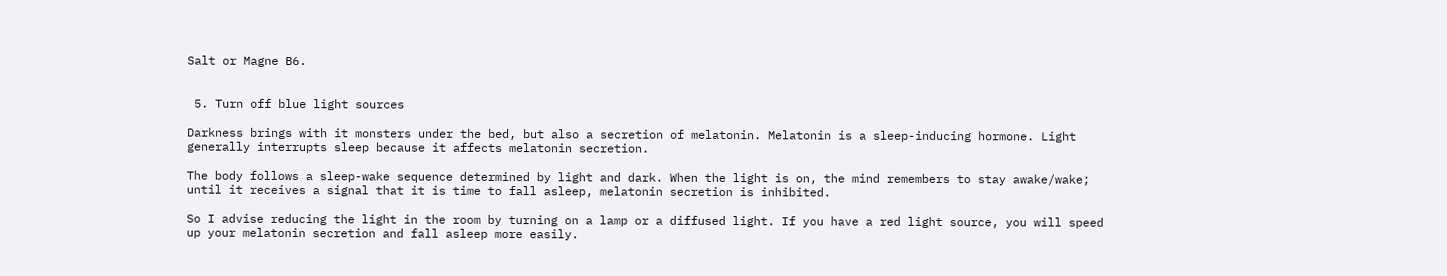Salt or Magne B6.


 5. Turn off blue light sources

Darkness brings with it monsters under the bed, but also a secretion of melatonin. Melatonin is a sleep-inducing hormone. Light generally interrupts sleep because it affects melatonin secretion.

The body follows a sleep-wake sequence determined by light and dark. When the light is on, the mind remembers to stay awake/wake; until it receives a signal that it is time to fall asleep, melatonin secretion is inhibited.

So I advise reducing the light in the room by turning on a lamp or a diffused light. If you have a red light source, you will speed up your melatonin secretion and fall asleep more easily.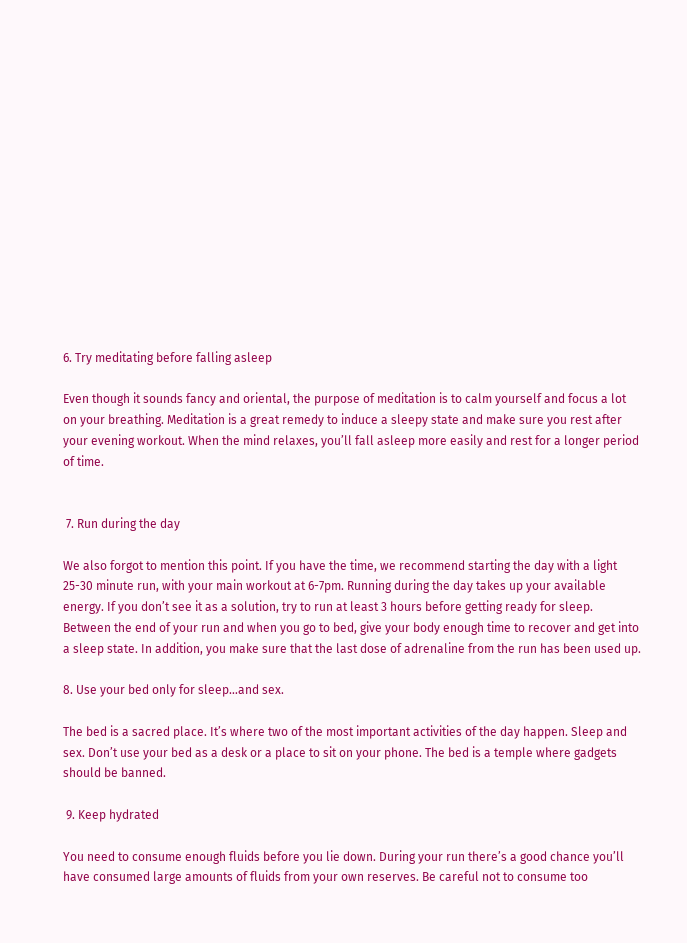6. Try meditating before falling asleep

Even though it sounds fancy and oriental, the purpose of meditation is to calm yourself and focus a lot on your breathing. Meditation is a great remedy to induce a sleepy state and make sure you rest after your evening workout. When the mind relaxes, you’ll fall asleep more easily and rest for a longer period of time.


 7. Run during the day

We also forgot to mention this point. If you have the time, we recommend starting the day with a light 25-30 minute run, with your main workout at 6-7pm. Running during the day takes up your available energy. If you don’t see it as a solution, try to run at least 3 hours before getting ready for sleep. Between the end of your run and when you go to bed, give your body enough time to recover and get into a sleep state. In addition, you make sure that the last dose of adrenaline from the run has been used up.

8. Use your bed only for sleep…and sex.

The bed is a sacred place. It’s where two of the most important activities of the day happen. Sleep and sex. Don’t use your bed as a desk or a place to sit on your phone. The bed is a temple where gadgets should be banned.

 9. Keep hydrated

You need to consume enough fluids before you lie down. During your run there’s a good chance you’ll have consumed large amounts of fluids from your own reserves. Be careful not to consume too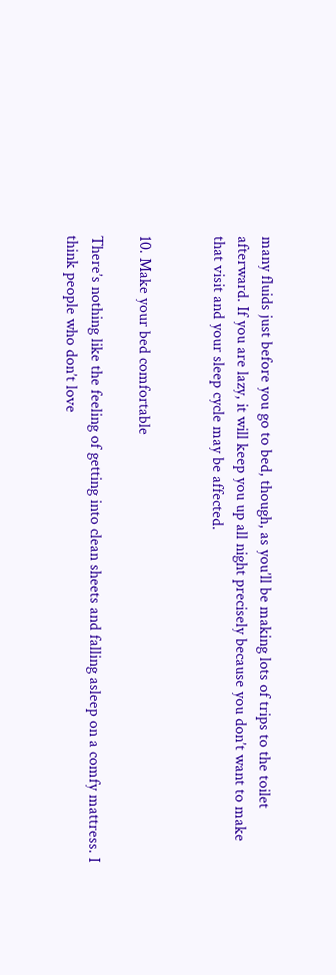many fluids just before you go to bed, though, as you’ll be making lots of trips to the toilet afterward. If you are lazy, it will keep you up all night precisely because you don’t want to make that visit and your sleep cycle may be affected.


10. Make your bed comfortable

There’s nothing like the feeling of getting into clean sheets and falling asleep on a comfy mattress. I think people who don’t love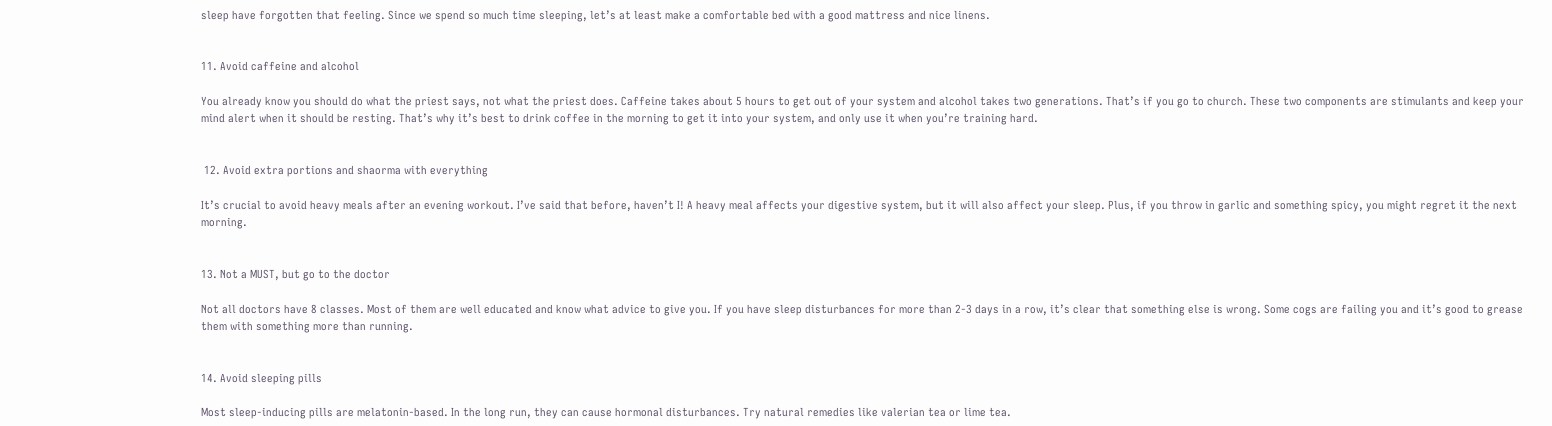sleep have forgotten that feeling. Since we spend so much time sleeping, let’s at least make a comfortable bed with a good mattress and nice linens.


11. Avoid caffeine and alcohol

You already know you should do what the priest says, not what the priest does. Caffeine takes about 5 hours to get out of your system and alcohol takes two generations. That’s if you go to church. These two components are stimulants and keep your mind alert when it should be resting. That’s why it’s best to drink coffee in the morning to get it into your system, and only use it when you’re training hard.


 12. Avoid extra portions and shaorma with everything

It’s crucial to avoid heavy meals after an evening workout. I’ve said that before, haven’t I! A heavy meal affects your digestive system, but it will also affect your sleep. Plus, if you throw in garlic and something spicy, you might regret it the next morning.


13. Not a MUST, but go to the doctor

Not all doctors have 8 classes. Most of them are well educated and know what advice to give you. If you have sleep disturbances for more than 2-3 days in a row, it’s clear that something else is wrong. Some cogs are failing you and it’s good to grease them with something more than running.


14. Avoid sleeping pills

Most sleep-inducing pills are melatonin-based. In the long run, they can cause hormonal disturbances. Try natural remedies like valerian tea or lime tea.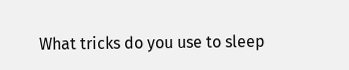What tricks do you use to sleep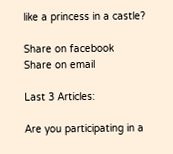like a princess in a castle?

Share on facebook
Share on email

Last 3 Articles:

Are you participating in a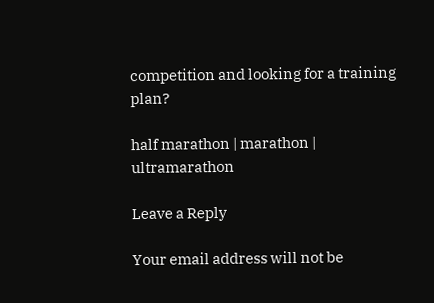competition and looking for a training plan?

half marathon | marathon | ultramarathon

Leave a Reply

Your email address will not be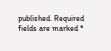published. Required fields are marked *